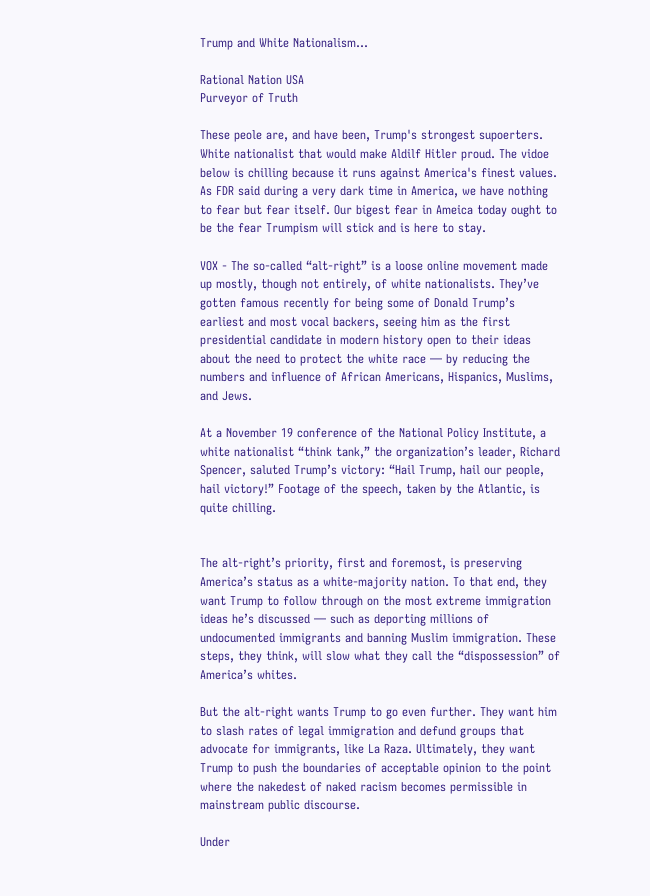Trump and White Nationalism...

Rational Nation USA
Purveyor of Truth

These peole are, and have been, Trump's strongest supoerters. White nationalist that would make Aldilf Hitler proud. The vidoe below is chilling because it runs against America's finest values. As FDR said during a very dark time in America, we have nothing to fear but fear itself. Our bigest fear in Ameica today ought to be the fear Trumpism will stick and is here to stay.

VOX - The so-called “alt-right” is a loose online movement made up mostly, though not entirely, of white nationalists. They’ve gotten famous recently for being some of Donald Trump’s earliest and most vocal backers, seeing him as the first presidential candidate in modern history open to their ideas about the need to protect the white race — by reducing the numbers and influence of African Americans, Hispanics, Muslims, and Jews.

At a November 19 conference of the National Policy Institute, a white nationalist “think tank,” the organization’s leader, Richard Spencer, saluted Trump’s victory: “Hail Trump, hail our people, hail victory!” Footage of the speech, taken by the Atlantic, is quite chilling.


The alt-right’s priority, first and foremost, is preserving America’s status as a white-majority nation. To that end, they want Trump to follow through on the most extreme immigration ideas he’s discussed — such as deporting millions of undocumented immigrants and banning Muslim immigration. These steps, they think, will slow what they call the “dispossession” of America’s whites.

But the alt-right wants Trump to go even further. They want him to slash rates of legal immigration and defund groups that advocate for immigrants, like La Raza. Ultimately, they want Trump to push the boundaries of acceptable opinion to the point where the nakedest of naked racism becomes permissible in mainstream public discourse.

Under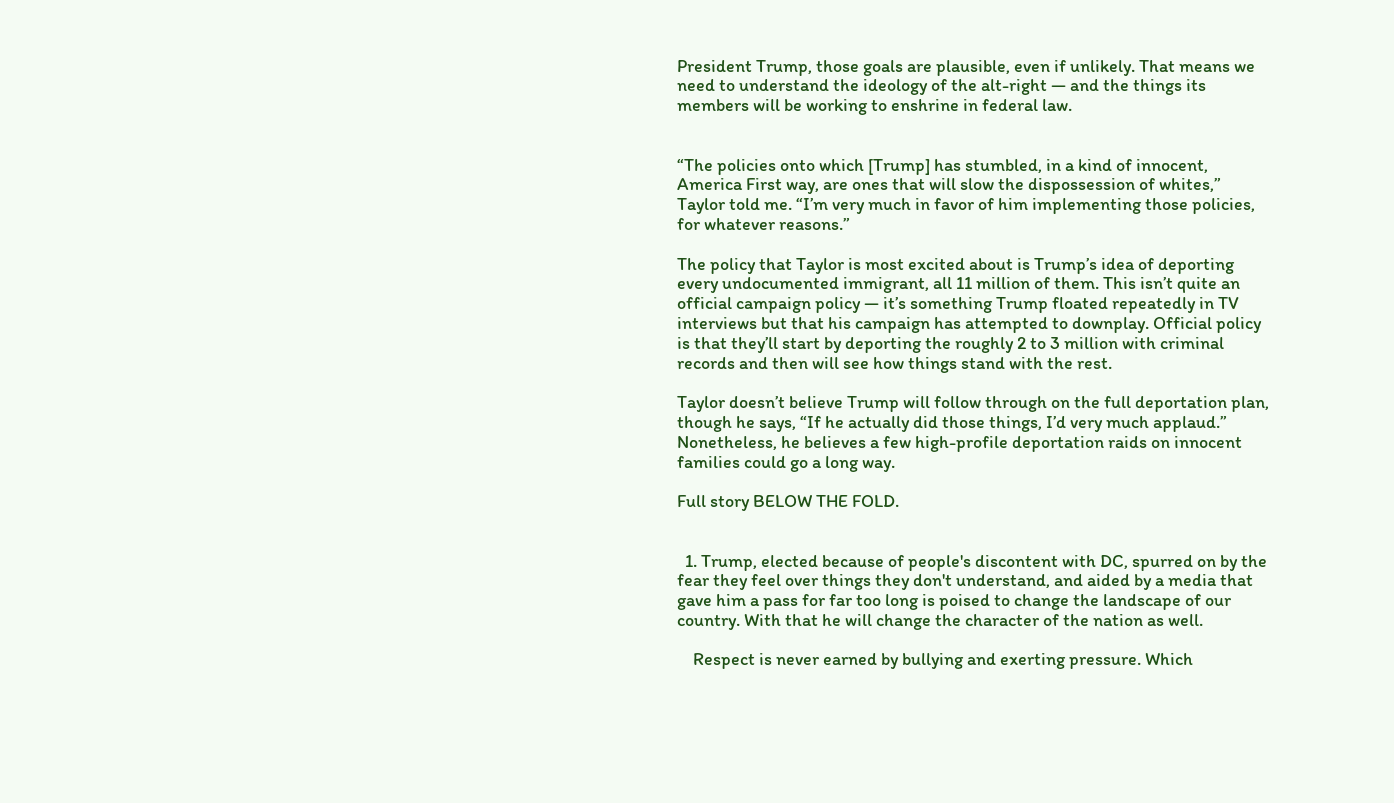President Trump, those goals are plausible, even if unlikely. That means we need to understand the ideology of the alt-right — and the things its members will be working to enshrine in federal law.


“The policies onto which [Trump] has stumbled, in a kind of innocent, America First way, are ones that will slow the dispossession of whites,” Taylor told me. “I’m very much in favor of him implementing those policies, for whatever reasons.”

The policy that Taylor is most excited about is Trump’s idea of deporting every undocumented immigrant, all 11 million of them. This isn’t quite an official campaign policy — it’s something Trump floated repeatedly in TV interviews but that his campaign has attempted to downplay. Official policy is that they’ll start by deporting the roughly 2 to 3 million with criminal records and then will see how things stand with the rest.

Taylor doesn’t believe Trump will follow through on the full deportation plan, though he says, “If he actually did those things, I’d very much applaud.” Nonetheless, he believes a few high-profile deportation raids on innocent families could go a long way.

Full story BELOW THE FOLD.


  1. Trump, elected because of people's discontent with DC, spurred on by the fear they feel over things they don't understand, and aided by a media that gave him a pass for far too long is poised to change the landscape of our country. With that he will change the character of the nation as well.

    Respect is never earned by bullying and exerting pressure. Which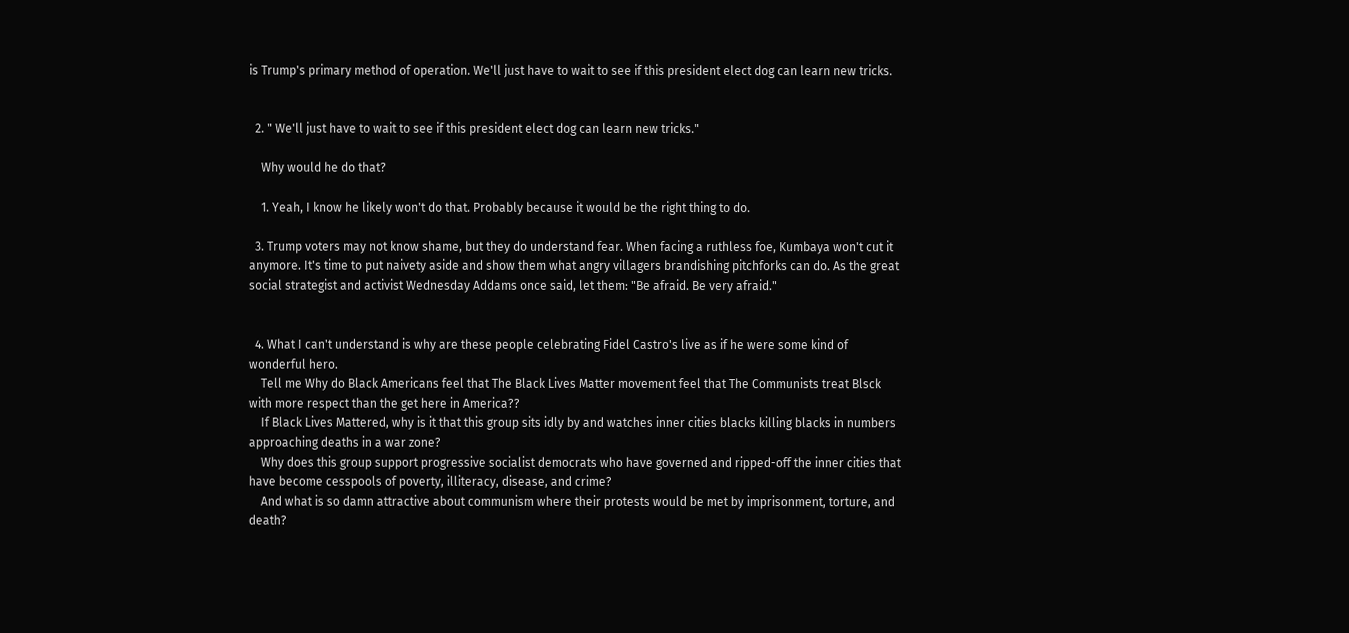is Trump's primary method of operation. We'll just have to wait to see if this president elect dog can learn new tricks.


  2. " We'll just have to wait to see if this president elect dog can learn new tricks."

    Why would he do that?

    1. Yeah, I know he likely won't do that. Probably because it would be the right thing to do.

  3. Trump voters may not know shame, but they do understand fear. When facing a ruthless foe, Kumbaya won't cut it anymore. It's time to put naivety aside and show them what angry villagers brandishing pitchforks can do. As the great social strategist and activist Wednesday Addams once said, let them: "Be afraid. Be very afraid."


  4. What I can't understand is why are these people celebrating Fidel Castro's live as if he were some kind of wonderful hero.
    Tell me Why do Black Americans feel that The Black Lives Matter movement feel that The Communists treat Blsck with more respect than the get here in America??
    If Black Lives Mattered, why is it that this group sits idly by and watches inner cities blacks killing blacks in numbers approaching deaths in a war zone?
    Why does this group support progressive socialist democrats who have governed and ripped-off the inner cities that have become cesspools of poverty, illiteracy, disease, and crime?
    And what is so damn attractive about communism where their protests would be met by imprisonment, torture, and death?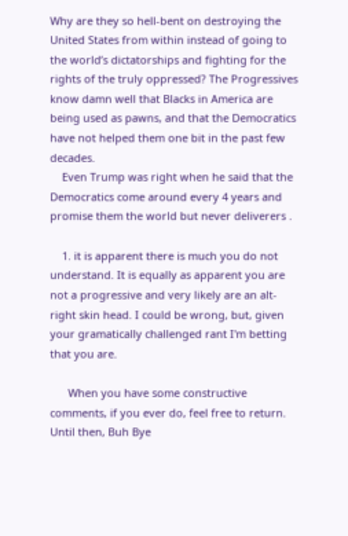Why are they so hell-bent on destroying the United States from within instead of going to the world’s dictatorships and fighting for the rights of the truly oppressed? The Progressives know damn well that Blacks in America are being used as pawns, and that the Democratics have not helped them one bit in the past few decades.
    Even Trump was right when he said that the Democratics come around every 4 years and promise them the world but never deliverers .

    1. it is apparent there is much you do not understand. It is equally as apparent you are not a progressive and very likely are an alt-right skin head. I could be wrong, but, given your gramatically challenged rant I'm betting that you are.

      When you have some constructive comments, if you ever do, feel free to return. Until then, Buh Bye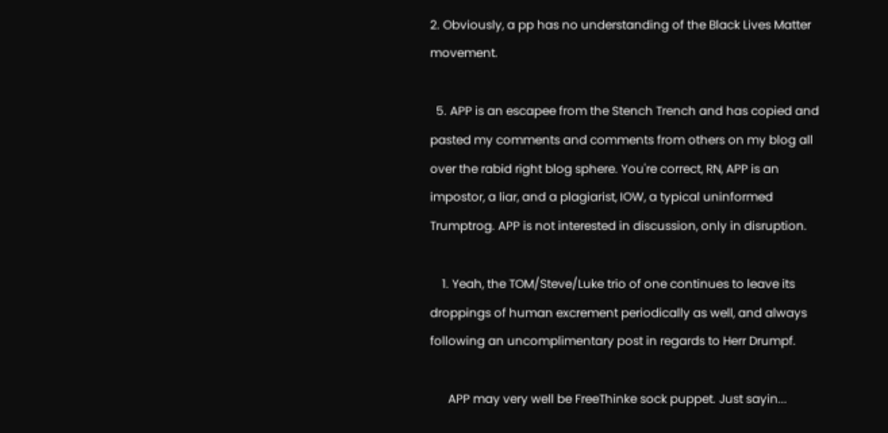2. Obviously, a pp has no understanding of the Black Lives Matter movement.

  5. APP is an escapee from the Stench Trench and has copied and pasted my comments and comments from others on my blog all over the rabid right blog sphere. You're correct, RN, APP is an impostor, a liar, and a plagiarist, IOW, a typical uninformed Trumptrog. APP is not interested in discussion, only in disruption.

    1. Yeah, the TOM/Steve/Luke trio of one continues to leave its droppings of human excrement periodically as well, and always following an uncomplimentary post in regards to Herr Drumpf.

      APP may very well be FreeThinke sock puppet. Just sayin...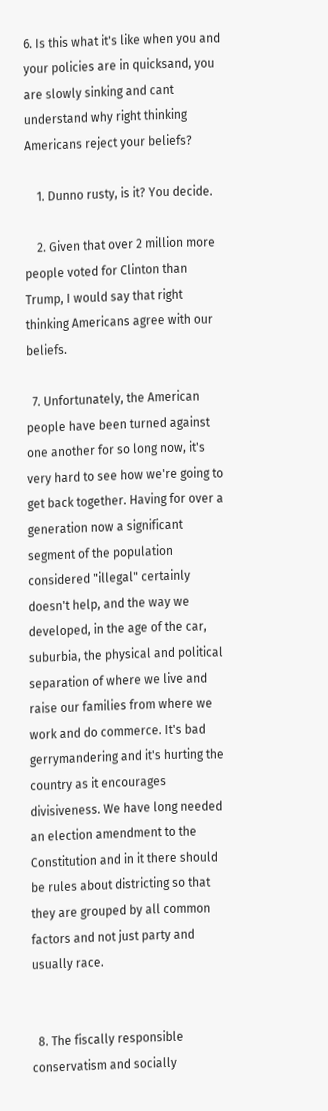6. Is this what it's like when you and your policies are in quicksand, you are slowly sinking and cant understand why right thinking Americans reject your beliefs?

    1. Dunno rusty, is it? You decide.

    2. Given that over 2 million more people voted for Clinton than Trump, I would say that right thinking Americans agree with our beliefs.

  7. Unfortunately, the American people have been turned against one another for so long now, it's very hard to see how we're going to get back together. Having for over a generation now a significant segment of the population considered "illegal" certainly doesn't help, and the way we developed, in the age of the car, suburbia, the physical and political separation of where we live and raise our families from where we work and do commerce. It's bad gerrymandering and it's hurting the country as it encourages divisiveness. We have long needed an election amendment to the Constitution and in it there should be rules about districting so that they are grouped by all common factors and not just party and usually race.


  8. The fiscally responsible conservatism and socially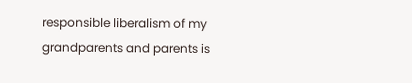responsible liberalism of my grandparents and parents is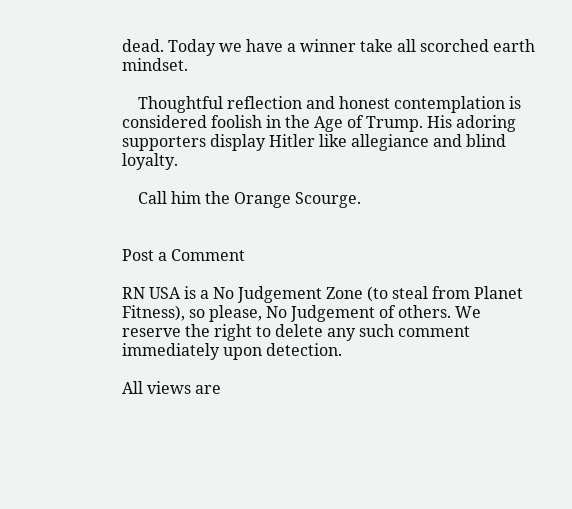dead. Today we have a winner take all scorched earth mindset.

    Thoughtful reflection and honest contemplation is considered foolish in the Age of Trump. His adoring supporters display Hitler like allegiance and blind loyalty.

    Call him the Orange Scourge.


Post a Comment

RN USA is a No Judgement Zone (to steal from Planet Fitness), so please, No Judgement of others. We reserve the right to delete any such comment immediately upon detection.

All views are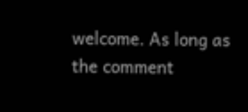welcome. As long as the comment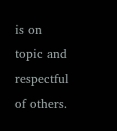is on topic and respectful of others.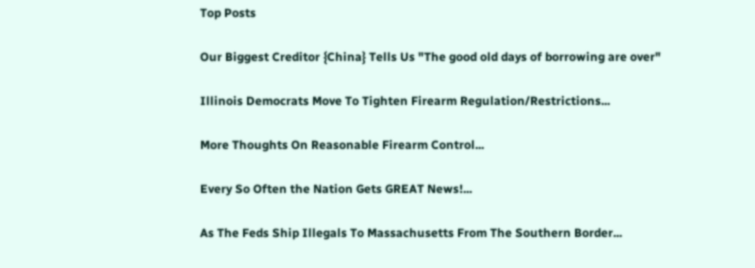Top Posts

Our Biggest Creditor {China} Tells Us "The good old days of borrowing are over"

Illinois Democrats Move To Tighten Firearm Regulation/Restrictions...

More Thoughts On Reasonable Firearm Control...

Every So Often the Nation Gets GREAT News!...

As The Feds Ship Illegals To Massachusetts From The Southern Border...